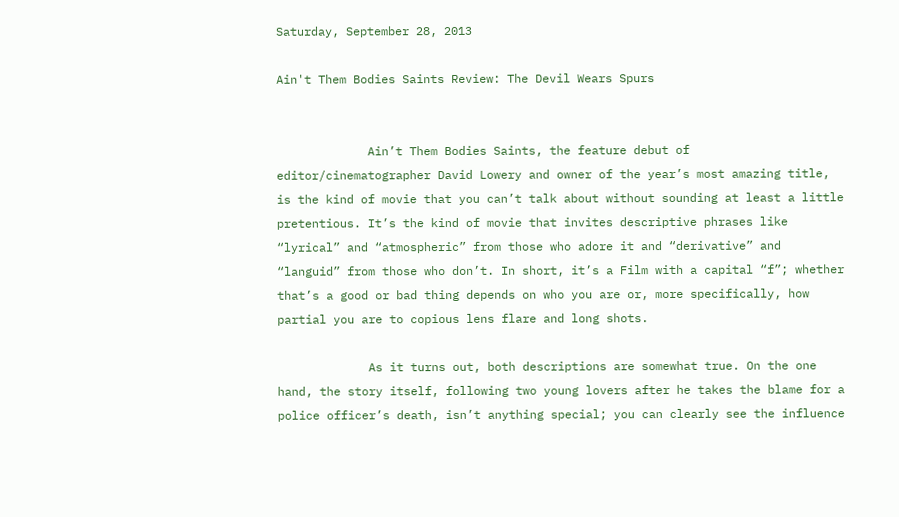Saturday, September 28, 2013

Ain't Them Bodies Saints Review: The Devil Wears Spurs


             Ain’t Them Bodies Saints, the feature debut of editor/cinematographer David Lowery and owner of the year’s most amazing title, is the kind of movie that you can’t talk about without sounding at least a little pretentious. It’s the kind of movie that invites descriptive phrases like “lyrical” and “atmospheric” from those who adore it and “derivative” and “languid” from those who don’t. In short, it’s a Film with a capital “f”; whether that’s a good or bad thing depends on who you are or, more specifically, how partial you are to copious lens flare and long shots.

             As it turns out, both descriptions are somewhat true. On the one hand, the story itself, following two young lovers after he takes the blame for a police officer’s death, isn’t anything special; you can clearly see the influence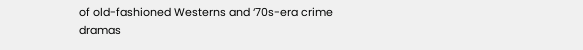of old-fashioned Westerns and ‘70s-era crime dramas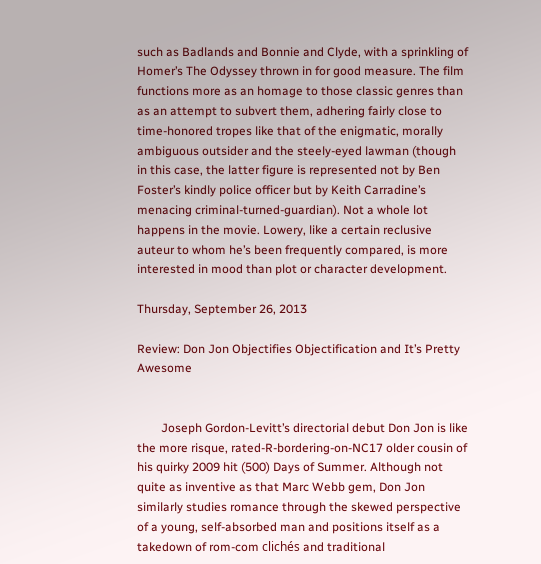such as Badlands and Bonnie and Clyde, with a sprinkling of Homer’s The Odyssey thrown in for good measure. The film functions more as an homage to those classic genres than as an attempt to subvert them, adhering fairly close to time-honored tropes like that of the enigmatic, morally ambiguous outsider and the steely-eyed lawman (though in this case, the latter figure is represented not by Ben Foster’s kindly police officer but by Keith Carradine’s menacing criminal-turned-guardian). Not a whole lot happens in the movie. Lowery, like a certain reclusive auteur to whom he’s been frequently compared, is more interested in mood than plot or character development.

Thursday, September 26, 2013

Review: Don Jon Objectifies Objectification and It’s Pretty Awesome


        Joseph Gordon-Levitt’s directorial debut Don Jon is like the more risque, rated-R-bordering-on-NC17 older cousin of his quirky 2009 hit (500) Days of Summer. Although not quite as inventive as that Marc Webb gem, Don Jon similarly studies romance through the skewed perspective of a young, self-absorbed man and positions itself as a takedown of rom-com clichés and traditional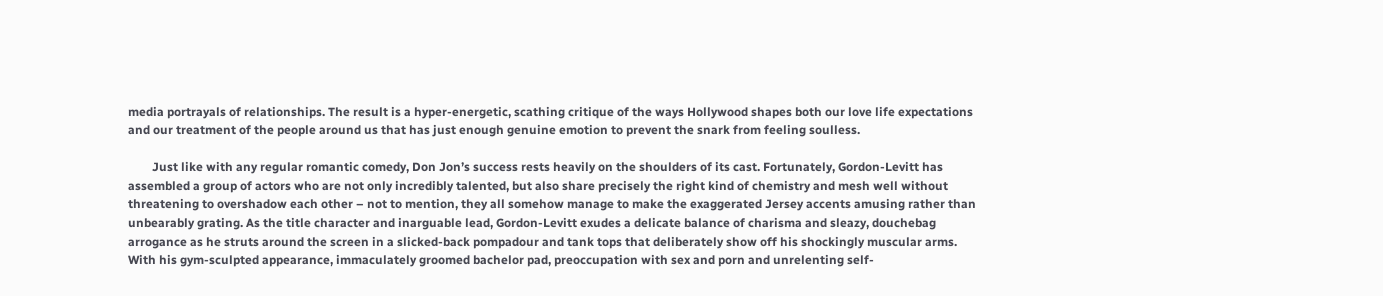media portrayals of relationships. The result is a hyper-energetic, scathing critique of the ways Hollywood shapes both our love life expectations and our treatment of the people around us that has just enough genuine emotion to prevent the snark from feeling soulless.

        Just like with any regular romantic comedy, Don Jon’s success rests heavily on the shoulders of its cast. Fortunately, Gordon-Levitt has assembled a group of actors who are not only incredibly talented, but also share precisely the right kind of chemistry and mesh well without threatening to overshadow each other – not to mention, they all somehow manage to make the exaggerated Jersey accents amusing rather than unbearably grating. As the title character and inarguable lead, Gordon-Levitt exudes a delicate balance of charisma and sleazy, douchebag arrogance as he struts around the screen in a slicked-back pompadour and tank tops that deliberately show off his shockingly muscular arms. With his gym-sculpted appearance, immaculately groomed bachelor pad, preoccupation with sex and porn and unrelenting self-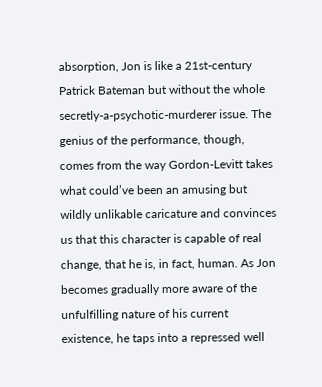absorption, Jon is like a 21st-century Patrick Bateman but without the whole secretly-a-psychotic-murderer issue. The genius of the performance, though, comes from the way Gordon-Levitt takes what could’ve been an amusing but wildly unlikable caricature and convinces us that this character is capable of real change, that he is, in fact, human. As Jon becomes gradually more aware of the unfulfilling nature of his current existence, he taps into a repressed well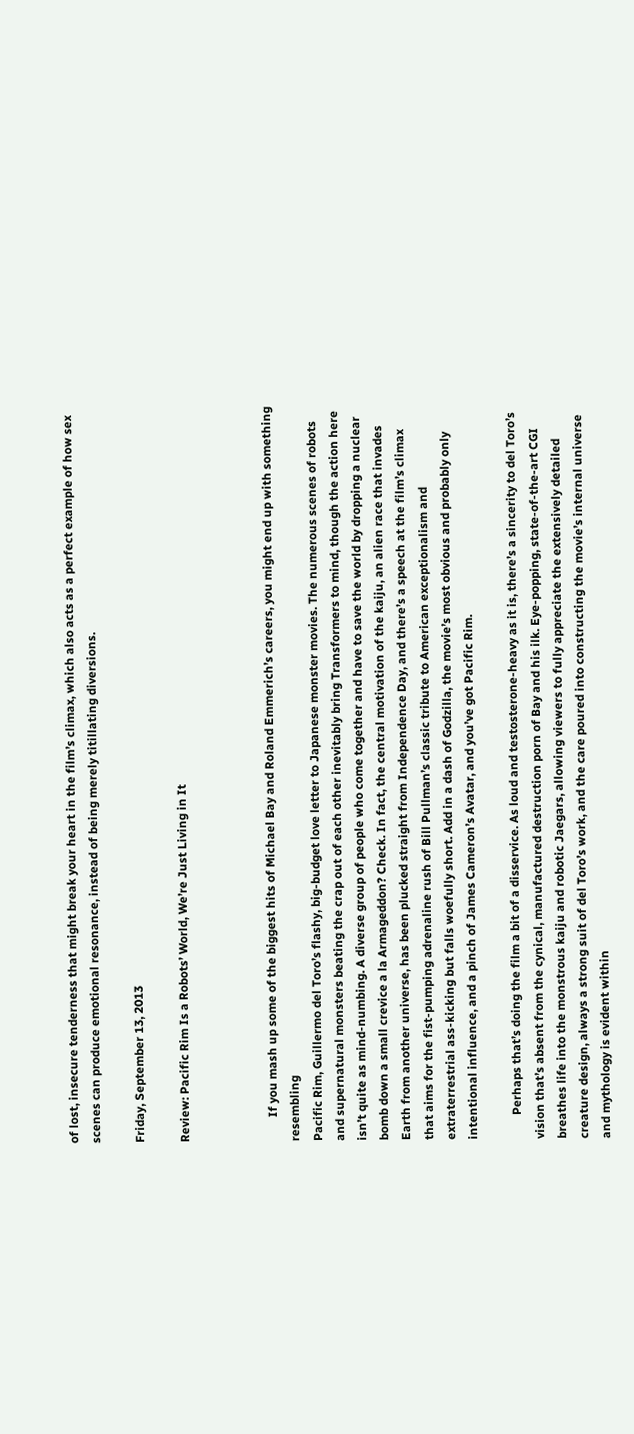of lost, insecure tenderness that might break your heart in the film’s climax, which also acts as a perfect example of how sex scenes can produce emotional resonance, instead of being merely titillating diversions.

Friday, September 13, 2013

Review: Pacific Rim Is a Robots’ World, We’re Just Living in It



        If you mash up some of the biggest hits of Michael Bay and Roland Emmerich’s careers, you might end up with something resembling
Pacific Rim, Guillermo del Toro’s flashy, big-budget love letter to Japanese monster movies. The numerous scenes of robots and supernatural monsters beating the crap out of each other inevitably bring Transformers to mind, though the action here isn’t quite as mind-numbing. A diverse group of people who come together and have to save the world by dropping a nuclear bomb down a small crevice a la Armageddon? Check. In fact, the central motivation of the kaiju, an alien race that invades Earth from another universe, has been plucked straight from Independence Day, and there’s a speech at the film’s climax that aims for the fist-pumping adrenaline rush of Bill Pullman’s classic tribute to American exceptionalism and extraterrestrial ass-kicking but falls woefully short. Add in a dash of Godzilla, the movie’s most obvious and probably only intentional influence, and a pinch of James Cameron’s Avatar, and you’ve got Pacific Rim.

        Perhaps that’s doing the film a bit of a disservice. As loud and testosterone-heavy as it is, there’s a sincerity to del Toro’s vision that’s absent from the cynical, manufactured destruction porn of Bay and his ilk. Eye-popping, state-of-the-art CGI breathes life into the monstrous kaiju and robotic Jaegars, allowing viewers to fully appreciate the extensively detailed creature design, always a strong suit of del Toro’s work, and the care poured into constructing the movie’s internal universe and mythology is evident within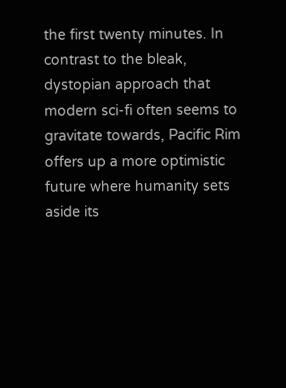the first twenty minutes. In contrast to the bleak, dystopian approach that modern sci-fi often seems to gravitate towards, Pacific Rim offers up a more optimistic future where humanity sets aside its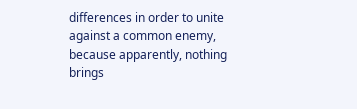differences in order to unite against a common enemy, because apparently, nothing brings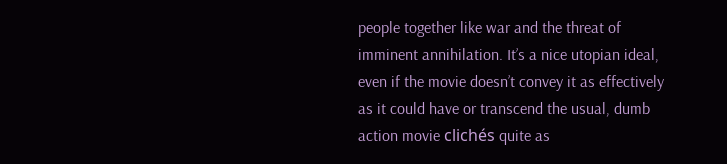people together like war and the threat of imminent annihilation. It’s a nice utopian ideal, even if the movie doesn’t convey it as effectively as it could have or transcend the usual, dumb action movie clichés quite as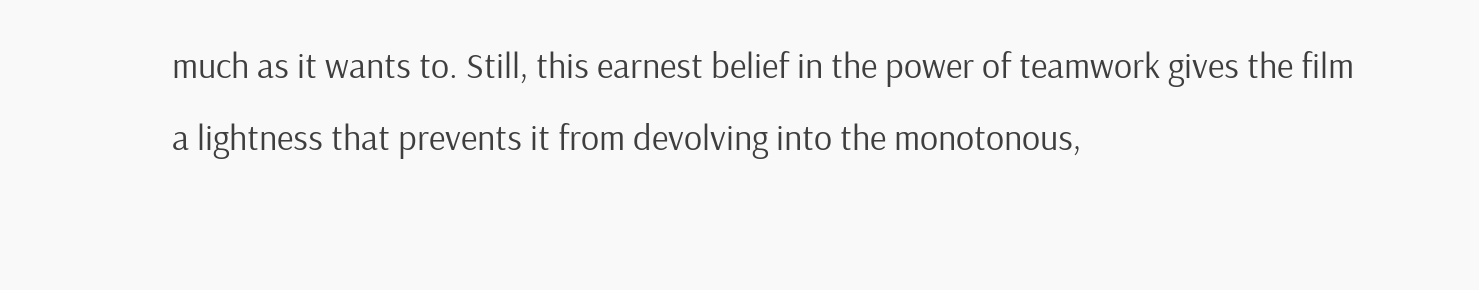much as it wants to. Still, this earnest belief in the power of teamwork gives the film a lightness that prevents it from devolving into the monotonous,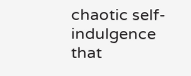chaotic self-indulgence that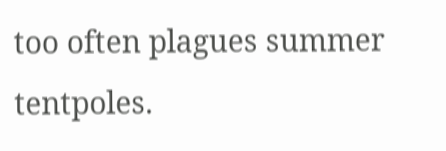too often plagues summer tentpoles.